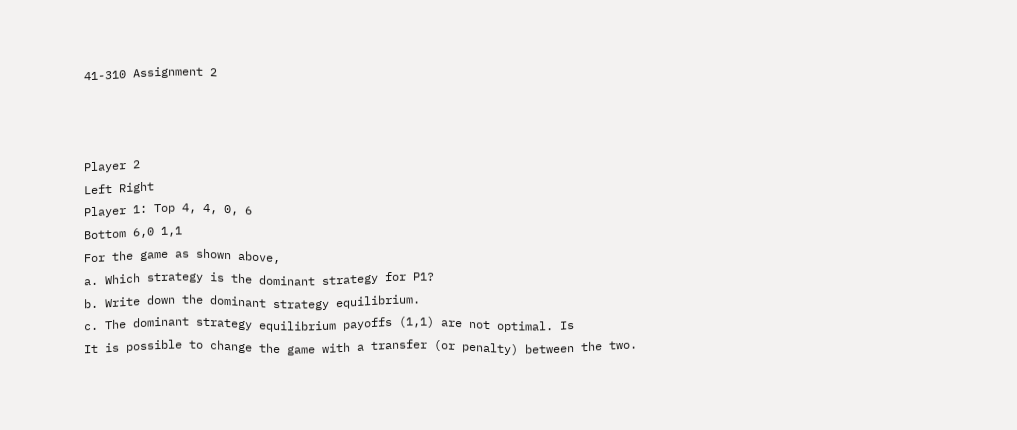41-310 Assignment 2



Player 2
Left Right
Player 1: Top 4, 4, 0, 6
Bottom 6,0 1,1
For the game as shown above,
a. Which strategy is the dominant strategy for P1?
b. Write down the dominant strategy equilibrium.
c. The dominant strategy equilibrium payoffs (1,1) are not optimal. Is
It is possible to change the game with a transfer (or penalty) between the two.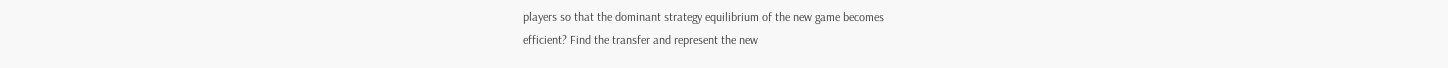players so that the dominant strategy equilibrium of the new game becomes
efficient? Find the transfer and represent the new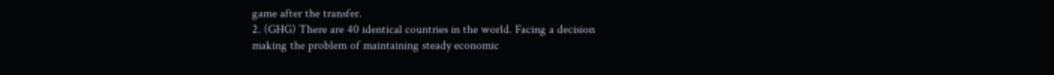game after the transfer.
2. (GHG) There are 40 identical countries in the world. Facing a decision
making the problem of maintaining steady economic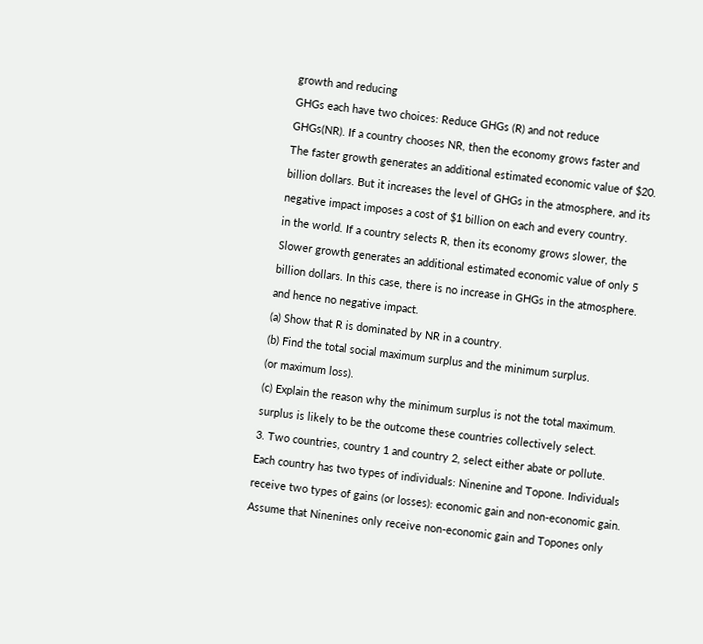growth and reducing
GHGs each have two choices: Reduce GHGs (R) and not reduce
GHGs(NR). If a country chooses NR, then the economy grows faster and
The faster growth generates an additional estimated economic value of $20.
billion dollars. But it increases the level of GHGs in the atmosphere, and its
negative impact imposes a cost of $1 billion on each and every country.
in the world. If a country selects R, then its economy grows slower, the
Slower growth generates an additional estimated economic value of only 5
billion dollars. In this case, there is no increase in GHGs in the atmosphere.
and hence no negative impact.
(a) Show that R is dominated by NR in a country.
(b) Find the total social maximum surplus and the minimum surplus.
(or maximum loss).
(c) Explain the reason why the minimum surplus is not the total maximum.
surplus is likely to be the outcome these countries collectively select.
3. Two countries, country 1 and country 2, select either abate or pollute.
Each country has two types of individuals: Ninenine and Topone. Individuals
receive two types of gains (or losses): economic gain and non-economic gain.
Assume that Ninenines only receive non-economic gain and Topones only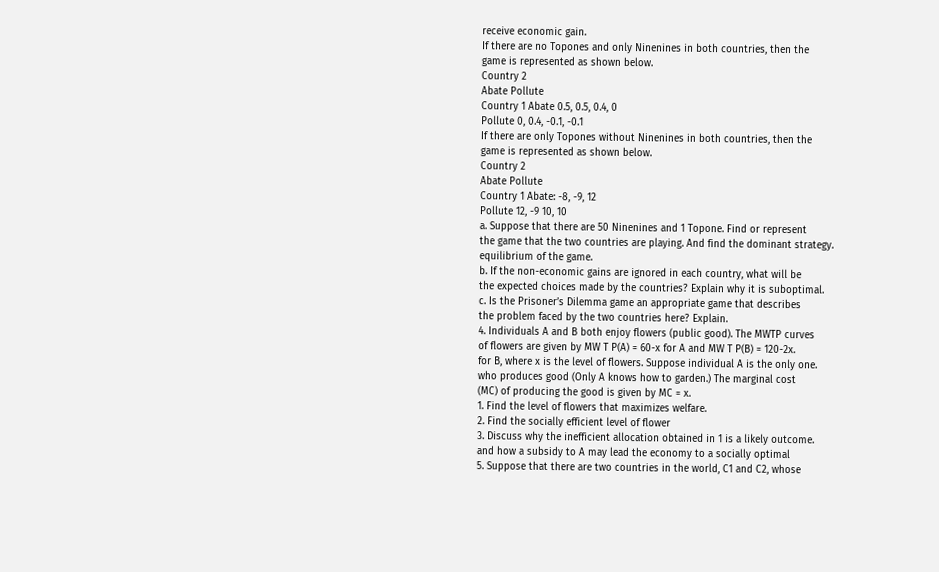receive economic gain.
If there are no Topones and only Ninenines in both countries, then the
game is represented as shown below.
Country 2
Abate Pollute
Country 1 Abate 0.5, 0.5, 0.4, 0
Pollute 0, 0.4, -0.1, -0.1
If there are only Topones without Ninenines in both countries, then the
game is represented as shown below.
Country 2
Abate Pollute
Country 1 Abate: -8, -9, 12
Pollute 12, -9 10, 10
a. Suppose that there are 50 Ninenines and 1 Topone. Find or represent
the game that the two countries are playing. And find the dominant strategy.
equilibrium of the game.
b. If the non-economic gains are ignored in each country, what will be
the expected choices made by the countries? Explain why it is suboptimal.
c. Is the Prisoner’s Dilemma game an appropriate game that describes
the problem faced by the two countries here? Explain.
4. Individuals A and B both enjoy flowers (public good). The MWTP curves
of flowers are given by MW T P(A) = 60-x for A and MW T P(B) = 120-2x.
for B, where x is the level of flowers. Suppose individual A is the only one.
who produces good (Only A knows how to garden.) The marginal cost
(MC) of producing the good is given by MC = x.
1. Find the level of flowers that maximizes welfare.
2. Find the socially efficient level of flower
3. Discuss why the inefficient allocation obtained in 1 is a likely outcome.
and how a subsidy to A may lead the economy to a socially optimal
5. Suppose that there are two countries in the world, C1 and C2, whose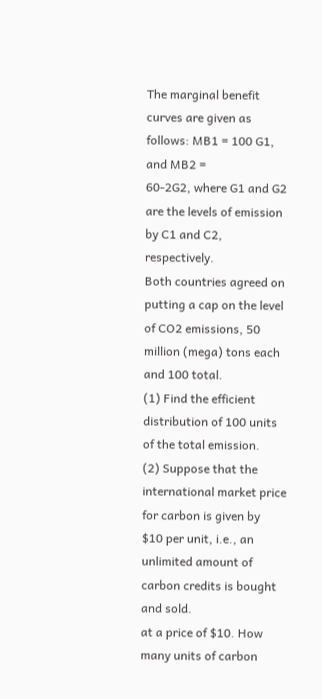The marginal benefit curves are given as follows: MB1 = 100 G1, and MB2 =
60-2G2, where G1 and G2 are the levels of emission by C1 and C2, respectively.
Both countries agreed on putting a cap on the level of CO2 emissions, 50
million (mega) tons each and 100 total.
(1) Find the efficient distribution of 100 units of the total emission.
(2) Suppose that the international market price for carbon is given by
$10 per unit, i.e., an unlimited amount of carbon credits is bought and sold.
at a price of $10. How many units of carbon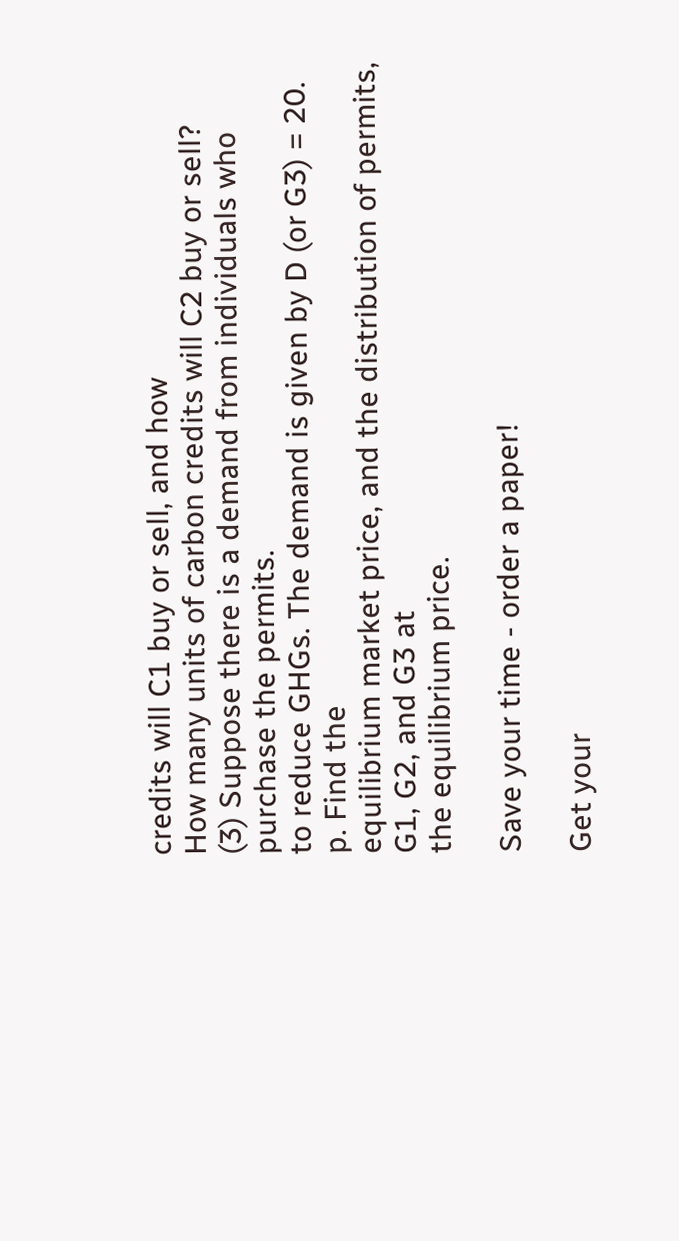credits will C1 buy or sell, and how
How many units of carbon credits will C2 buy or sell?
(3) Suppose there is a demand from individuals who purchase the permits.
to reduce GHGs. The demand is given by D (or G3) = 20.
p. Find the
equilibrium market price, and the distribution of permits, G1, G2, and G3 at
the equilibrium price.

Save your time - order a paper!

Get your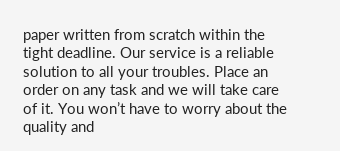paper written from scratch within the tight deadline. Our service is a reliable solution to all your troubles. Place an order on any task and we will take care of it. You won’t have to worry about the quality and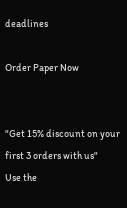deadlines

Order Paper Now


"Get 15% discount on your first 3 orders with us"
Use the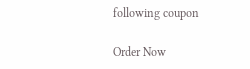following coupon

Order Now